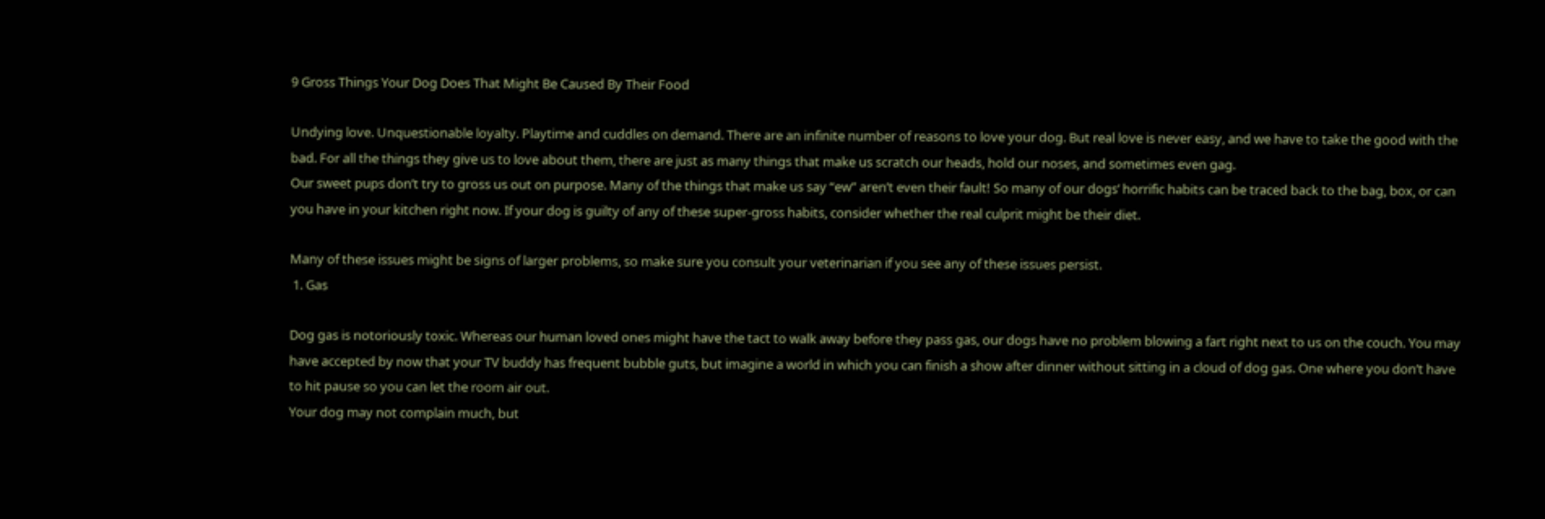9 Gross Things Your Dog Does That Might Be Caused By Their Food

Undying love. Unquestionable loyalty. Playtime and cuddles on demand. There are an infinite number of reasons to love your dog. But real love is never easy, and we have to take the good with the bad. For all the things they give us to love about them, there are just as many things that make us scratch our heads, hold our noses, and sometimes even gag.
Our sweet pups don’t try to gross us out on purpose. Many of the things that make us say “ew” aren’t even their fault! So many of our dogs’ horrific habits can be traced back to the bag, box, or can you have in your kitchen right now. If your dog is guilty of any of these super-gross habits, consider whether the real culprit might be their diet.

Many of these issues might be signs of larger problems, so make sure you consult your veterinarian if you see any of these issues persist.
 1. Gas

Dog gas is notoriously toxic. Whereas our human loved ones might have the tact to walk away before they pass gas, our dogs have no problem blowing a fart right next to us on the couch. You may have accepted by now that your TV buddy has frequent bubble guts, but imagine a world in which you can finish a show after dinner without sitting in a cloud of dog gas. One where you don’t have to hit pause so you can let the room air out.
Your dog may not complain much, but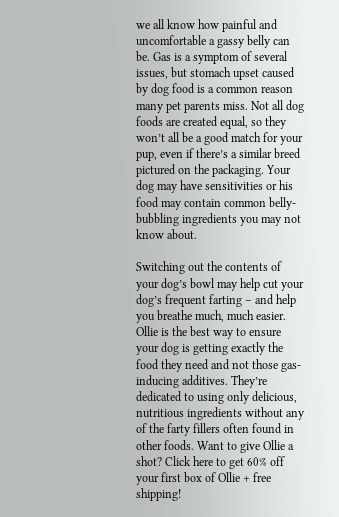we all know how painful and uncomfortable a gassy belly can be. Gas is a symptom of several issues, but stomach upset caused by dog food is a common reason many pet parents miss. Not all dog foods are created equal, so they won’t all be a good match for your pup, even if there’s a similar breed pictured on the packaging. Your dog may have sensitivities or his food may contain common belly-bubbling ingredients you may not know about.

Switching out the contents of your dog’s bowl may help cut your dog’s frequent farting – and help you breathe much, much easier. Ollie is the best way to ensure your dog is getting exactly the food they need and not those gas-inducing additives. They’re dedicated to using only delicious, nutritious ingredients without any of the farty fillers often found in other foods. Want to give Ollie a shot? Click here to get 60% off your first box of Ollie + free shipping!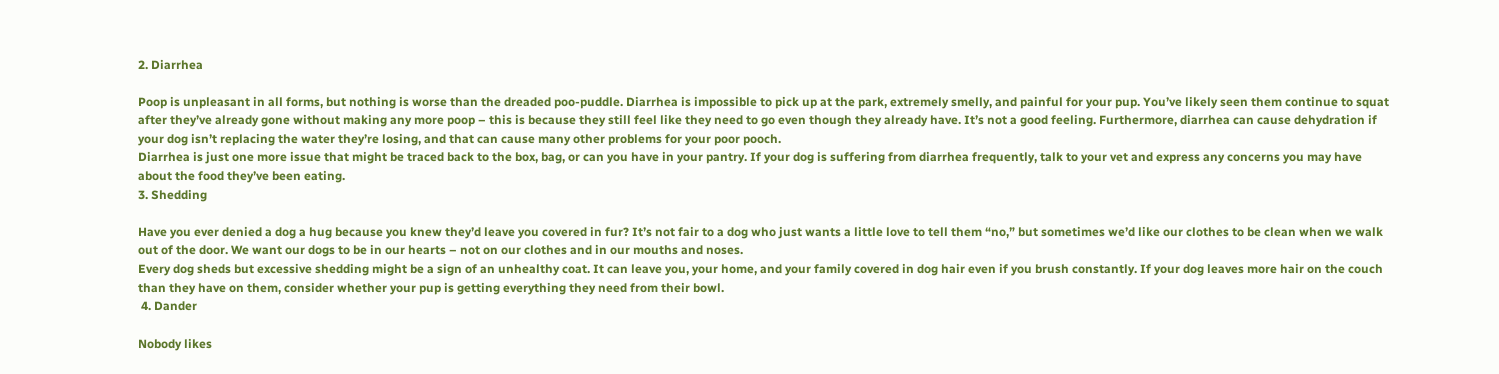2. Diarrhea

Poop is unpleasant in all forms, but nothing is worse than the dreaded poo-puddle. Diarrhea is impossible to pick up at the park, extremely smelly, and painful for your pup. You’ve likely seen them continue to squat after they’ve already gone without making any more poop – this is because they still feel like they need to go even though they already have. It’s not a good feeling. Furthermore, diarrhea can cause dehydration if your dog isn’t replacing the water they’re losing, and that can cause many other problems for your poor pooch.
Diarrhea is just one more issue that might be traced back to the box, bag, or can you have in your pantry. If your dog is suffering from diarrhea frequently, talk to your vet and express any concerns you may have about the food they’ve been eating.
3. Shedding

Have you ever denied a dog a hug because you knew they’d leave you covered in fur? It’s not fair to a dog who just wants a little love to tell them “no,” but sometimes we’d like our clothes to be clean when we walk out of the door. We want our dogs to be in our hearts – not on our clothes and in our mouths and noses.
Every dog sheds but excessive shedding might be a sign of an unhealthy coat. It can leave you, your home, and your family covered in dog hair even if you brush constantly. If your dog leaves more hair on the couch than they have on them, consider whether your pup is getting everything they need from their bowl.
 4. Dander

Nobody likes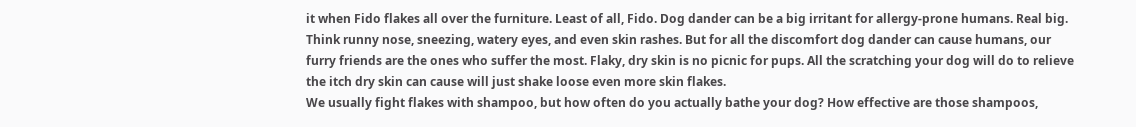it when Fido flakes all over the furniture. Least of all, Fido. Dog dander can be a big irritant for allergy-prone humans. Real big. Think runny nose, sneezing, watery eyes, and even skin rashes. But for all the discomfort dog dander can cause humans, our furry friends are the ones who suffer the most. Flaky, dry skin is no picnic for pups. All the scratching your dog will do to relieve the itch dry skin can cause will just shake loose even more skin flakes.
We usually fight flakes with shampoo, but how often do you actually bathe your dog? How effective are those shampoos,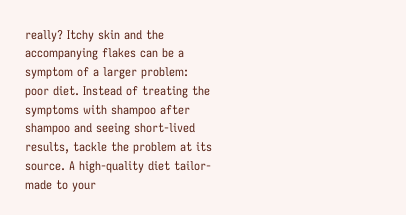really? Itchy skin and the accompanying flakes can be a symptom of a larger problem: poor diet. Instead of treating the symptoms with shampoo after shampoo and seeing short-lived results, tackle the problem at its source. A high-quality diet tailor-made to your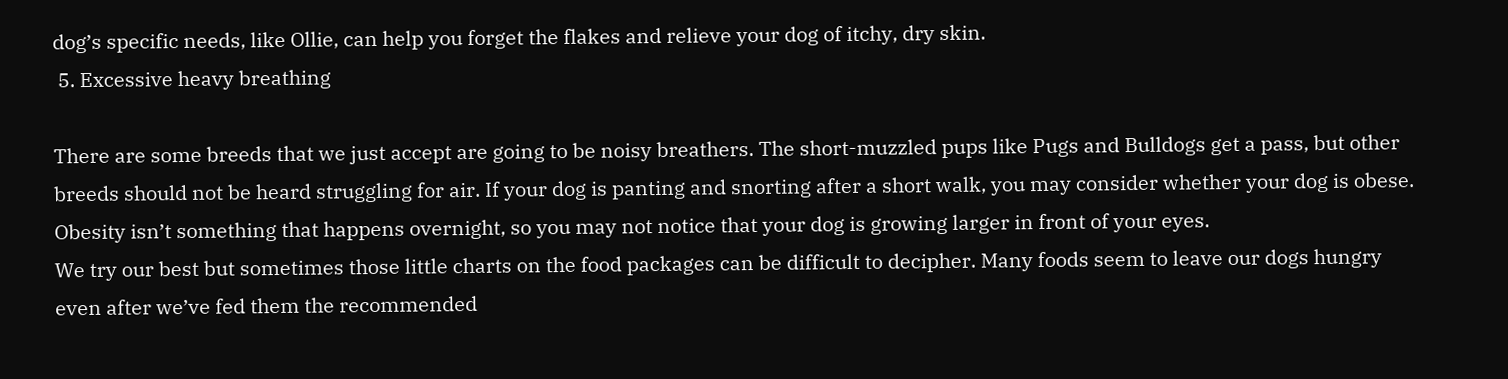dog’s specific needs, like Ollie, can help you forget the flakes and relieve your dog of itchy, dry skin.
 5. Excessive heavy breathing

There are some breeds that we just accept are going to be noisy breathers. The short-muzzled pups like Pugs and Bulldogs get a pass, but other breeds should not be heard struggling for air. If your dog is panting and snorting after a short walk, you may consider whether your dog is obese. Obesity isn’t something that happens overnight, so you may not notice that your dog is growing larger in front of your eyes.
We try our best but sometimes those little charts on the food packages can be difficult to decipher. Many foods seem to leave our dogs hungry even after we’ve fed them the recommended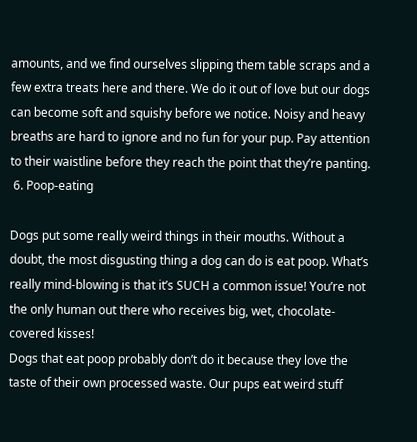amounts, and we find ourselves slipping them table scraps and a few extra treats here and there. We do it out of love but our dogs can become soft and squishy before we notice. Noisy and heavy breaths are hard to ignore and no fun for your pup. Pay attention to their waistline before they reach the point that they’re panting.
 6. Poop-eating

Dogs put some really weird things in their mouths. Without a doubt, the most disgusting thing a dog can do is eat poop. What’s really mind-blowing is that it’s SUCH a common issue! You’re not the only human out there who receives big, wet, chocolate-covered kisses!
Dogs that eat poop probably don’t do it because they love the taste of their own processed waste. Our pups eat weird stuff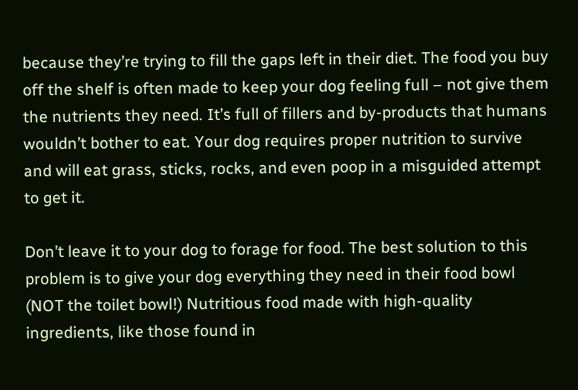because they’re trying to fill the gaps left in their diet. The food you buy off the shelf is often made to keep your dog feeling full – not give them the nutrients they need. It’s full of fillers and by-products that humans wouldn’t bother to eat. Your dog requires proper nutrition to survive and will eat grass, sticks, rocks, and even poop in a misguided attempt to get it.

Don’t leave it to your dog to forage for food. The best solution to this problem is to give your dog everything they need in their food bowl (NOT the toilet bowl!) Nutritious food made with high-quality ingredients, like those found in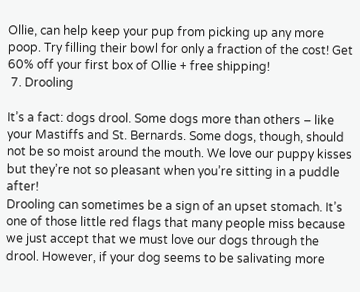Ollie, can help keep your pup from picking up any more poop. Try filling their bowl for only a fraction of the cost! Get 60% off your first box of Ollie + free shipping!
 7. Drooling

It’s a fact: dogs drool. Some dogs more than others – like your Mastiffs and St. Bernards. Some dogs, though, should not be so moist around the mouth. We love our puppy kisses but they’re not so pleasant when you’re sitting in a puddle after!
Drooling can sometimes be a sign of an upset stomach. It’s one of those little red flags that many people miss because we just accept that we must love our dogs through the drool. However, if your dog seems to be salivating more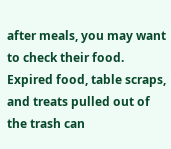after meals, you may want to check their food. Expired food, table scraps, and treats pulled out of the trash can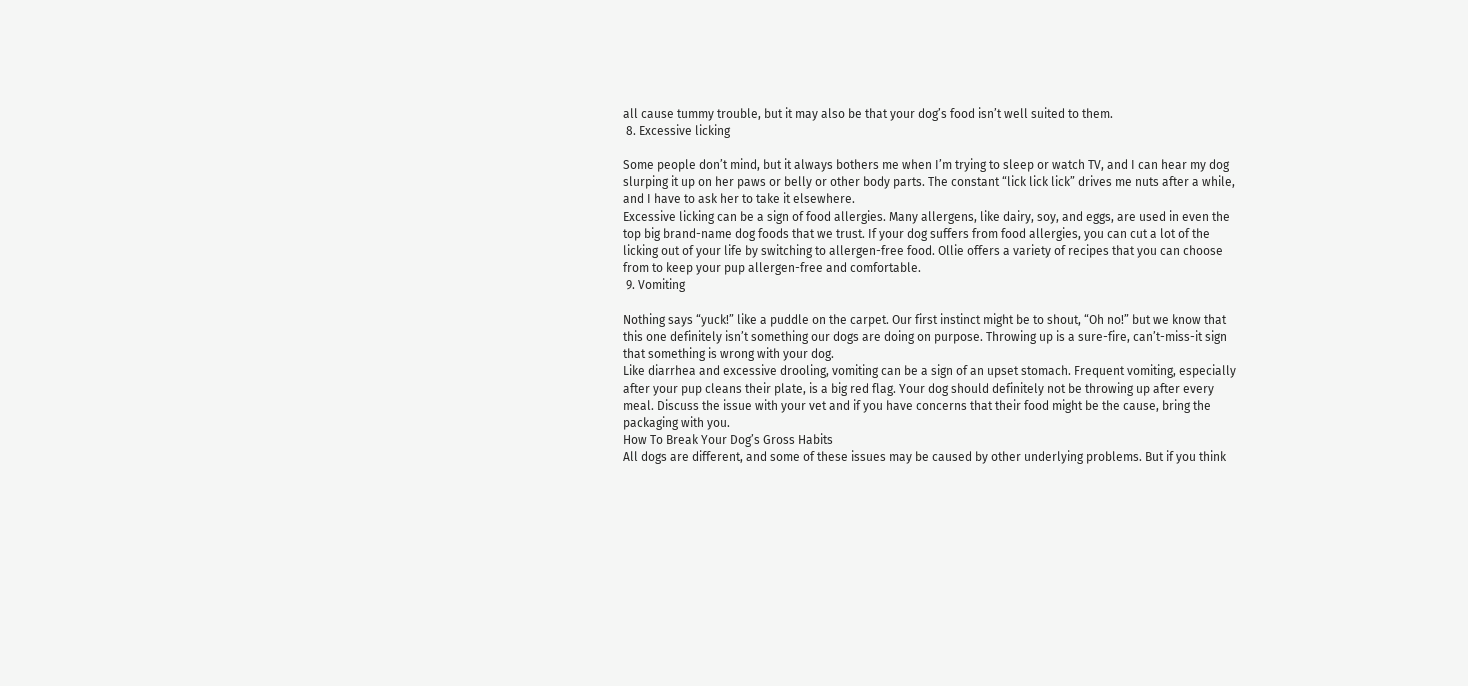all cause tummy trouble, but it may also be that your dog’s food isn’t well suited to them.
 8. Excessive licking

Some people don’t mind, but it always bothers me when I’m trying to sleep or watch TV, and I can hear my dog slurping it up on her paws or belly or other body parts. The constant “lick lick lick” drives me nuts after a while, and I have to ask her to take it elsewhere.
Excessive licking can be a sign of food allergies. Many allergens, like dairy, soy, and eggs, are used in even the top big brand-name dog foods that we trust. If your dog suffers from food allergies, you can cut a lot of the licking out of your life by switching to allergen-free food. Ollie offers a variety of recipes that you can choose from to keep your pup allergen-free and comfortable.
 9. Vomiting

Nothing says “yuck!” like a puddle on the carpet. Our first instinct might be to shout, “Oh no!” but we know that this one definitely isn’t something our dogs are doing on purpose. Throwing up is a sure-fire, can’t-miss-it sign that something is wrong with your dog.
Like diarrhea and excessive drooling, vomiting can be a sign of an upset stomach. Frequent vomiting, especially after your pup cleans their plate, is a big red flag. Your dog should definitely not be throwing up after every meal. Discuss the issue with your vet and if you have concerns that their food might be the cause, bring the packaging with you.
How To Break Your Dog’s Gross Habits
All dogs are different, and some of these issues may be caused by other underlying problems. But if you think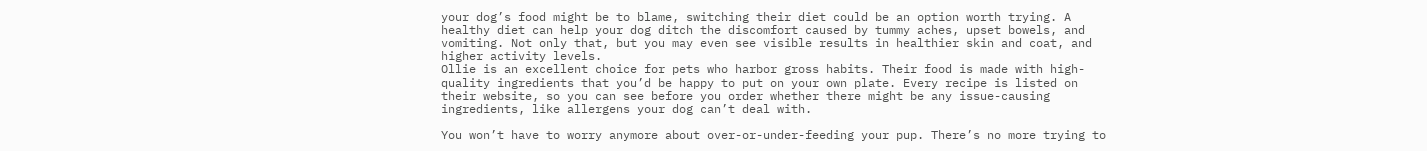your dog’s food might be to blame, switching their diet could be an option worth trying. A healthy diet can help your dog ditch the discomfort caused by tummy aches, upset bowels, and vomiting. Not only that, but you may even see visible results in healthier skin and coat, and higher activity levels.
Ollie is an excellent choice for pets who harbor gross habits. Their food is made with high-quality ingredients that you’d be happy to put on your own plate. Every recipe is listed on their website, so you can see before you order whether there might be any issue-causing ingredients, like allergens your dog can’t deal with.

You won’t have to worry anymore about over-or-under-feeding your pup. There’s no more trying to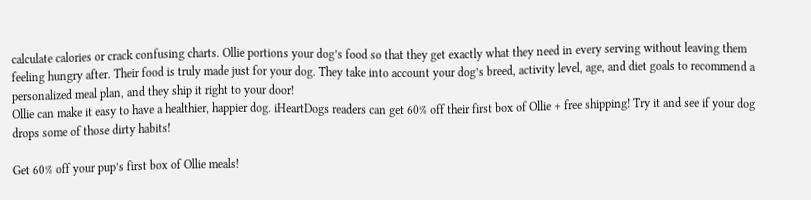calculate calories or crack confusing charts. Ollie portions your dog’s food so that they get exactly what they need in every serving without leaving them feeling hungry after. Their food is truly made just for your dog. They take into account your dog’s breed, activity level, age, and diet goals to recommend a personalized meal plan, and they ship it right to your door!
Ollie can make it easy to have a healthier, happier dog. iHeartDogs readers can get 60% off their first box of Ollie + free shipping! Try it and see if your dog drops some of those dirty habits!

Get 60% off your pup’s first box of Ollie meals!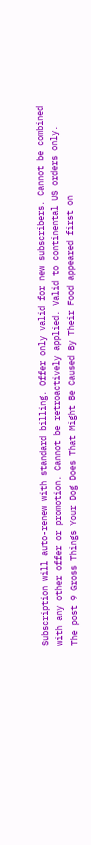Subscription will auto-renew with standard billing. Offer only valid for new subscribers. Cannot be combined with any other offer or promotion. Cannot be retroactively applied. Valid to continental US orders only.
The post 9 Gross Things Your Dog Does That Might Be Caused By Their Food appeared first on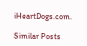iHeartDogs.com.

Similar Posts